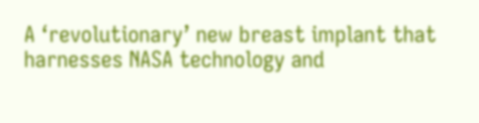A ‘revolutionary’ new breast implant that harnesses NASA technology and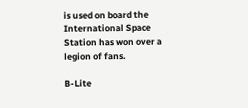is used on board the International Space Station has won over a legion of fans.

B-Lite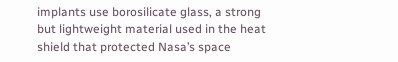implants use borosilicate glass, a strong but lightweight material used in the heat shield that protected Nasa’s space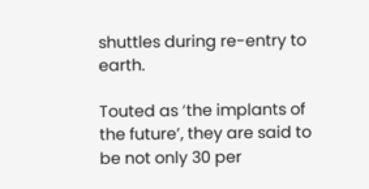shuttles during re-entry to earth.

Touted as ‘the implants of the future’, they are said to be not only 30 per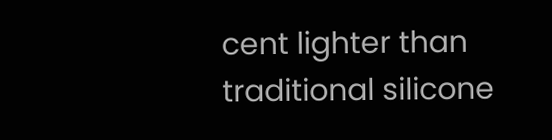cent lighter than traditional silicone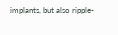implants, but also ripple-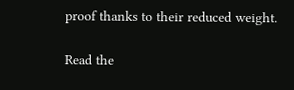proof thanks to their reduced weight.

Read the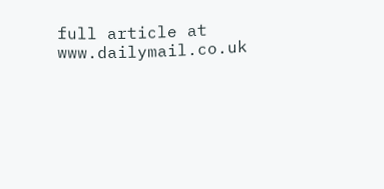full article at www.dailymail.co.uk